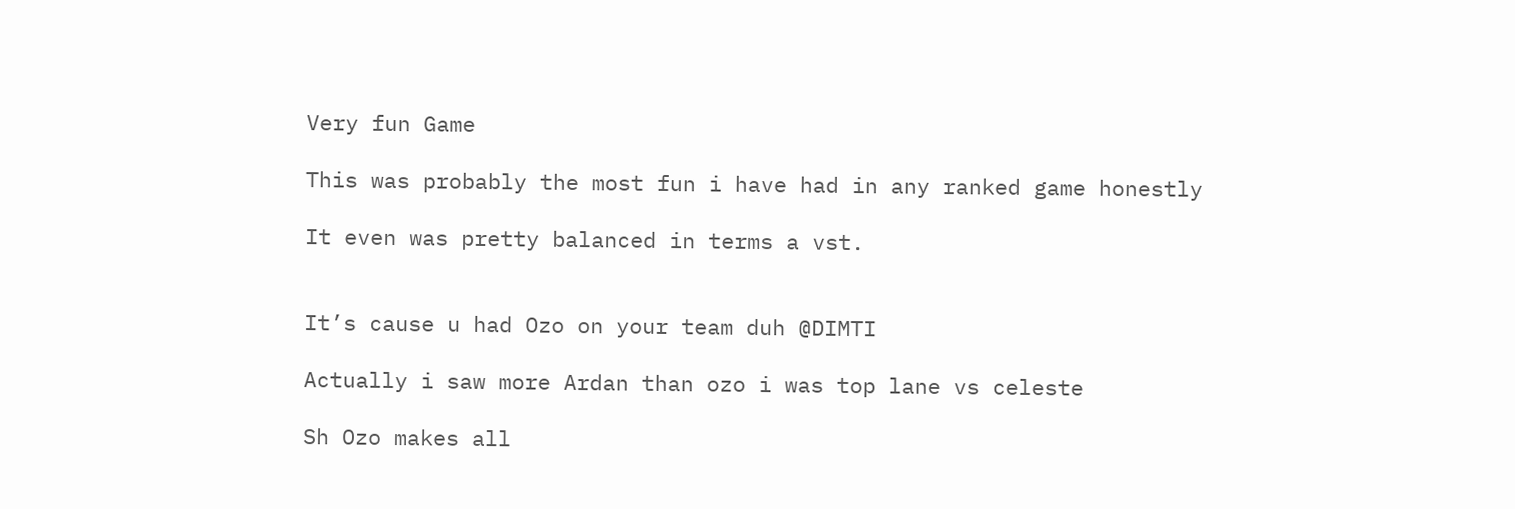Very fun Game

This was probably the most fun i have had in any ranked game honestly

It even was pretty balanced in terms a vst.


It’s cause u had Ozo on your team duh @DIMTI

Actually i saw more Ardan than ozo i was top lane vs celeste

Sh Ozo makes all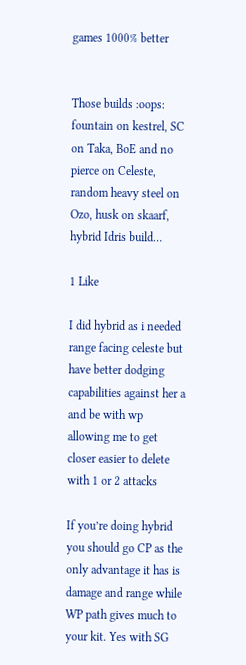games 1000% better


Those builds :oops: fountain on kestrel, SC on Taka, BoE and no pierce on Celeste, random heavy steel on Ozo, husk on skaarf, hybrid Idris build…

1 Like

I did hybrid as i needed range facing celeste but have better dodging capabilities against her a and be with wp allowing me to get closer easier to delete with 1 or 2 attacks

If you’re doing hybrid you should go CP as the only advantage it has is damage and range while WP path gives much to your kit. Yes with SG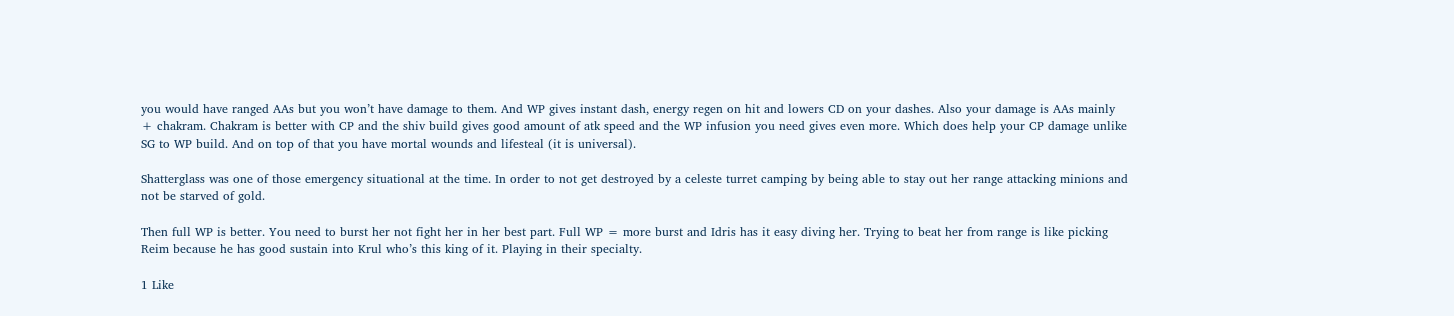you would have ranged AAs but you won’t have damage to them. And WP gives instant dash, energy regen on hit and lowers CD on your dashes. Also your damage is AAs mainly + chakram. Chakram is better with CP and the shiv build gives good amount of atk speed and the WP infusion you need gives even more. Which does help your CP damage unlike SG to WP build. And on top of that you have mortal wounds and lifesteal (it is universal).

Shatterglass was one of those emergency situational at the time. In order to not get destroyed by a celeste turret camping by being able to stay out her range attacking minions and not be starved of gold.

Then full WP is better. You need to burst her not fight her in her best part. Full WP = more burst and Idris has it easy diving her. Trying to beat her from range is like picking Reim because he has good sustain into Krul who’s this king of it. Playing in their specialty.

1 Like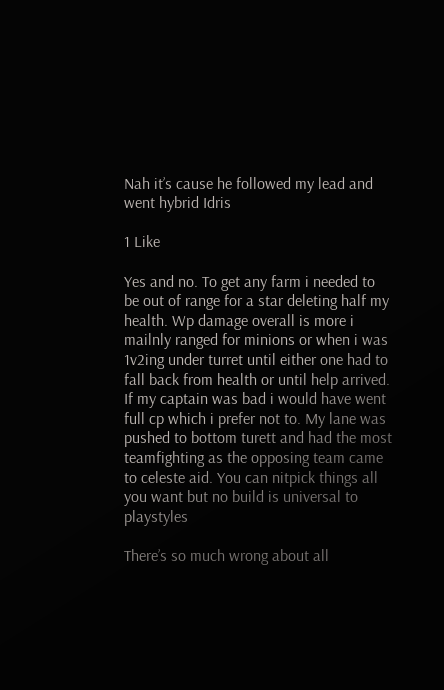Nah it’s cause he followed my lead and went hybrid Idris

1 Like

Yes and no. To get any farm i needed to be out of range for a star deleting half my health. Wp damage overall is more i mailnly ranged for minions or when i was 1v2ing under turret until either one had to fall back from health or until help arrived. If my captain was bad i would have went full cp which i prefer not to. My lane was pushed to bottom turett and had the most teamfighting as the opposing team came to celeste aid. You can nitpick things all you want but no build is universal to playstyles

There’s so much wrong about all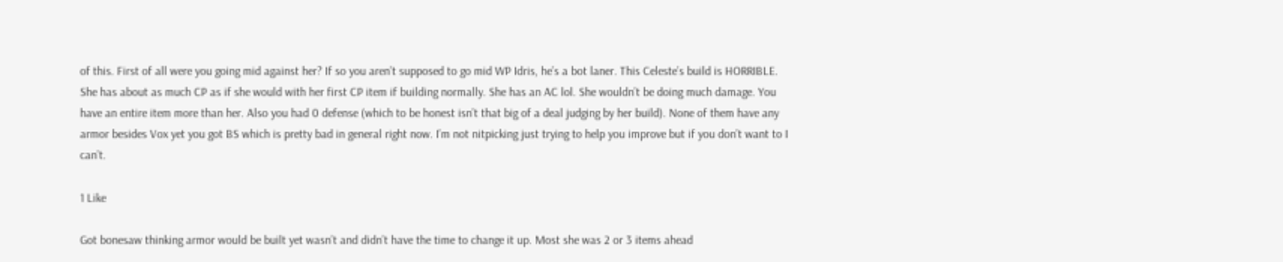of this. First of all were you going mid against her? If so you aren’t supposed to go mid WP Idris, he’s a bot laner. This Celeste’s build is HORRIBLE. She has about as much CP as if she would with her first CP item if building normally. She has an AC lol. She wouldn’t be doing much damage. You have an entire item more than her. Also you had 0 defense (which to be honest isn’t that big of a deal judging by her build). None of them have any armor besides Vox yet you got BS which is pretty bad in general right now. I’m not nitpicking just trying to help you improve but if you don’t want to I can’t.

1 Like

Got bonesaw thinking armor would be built yet wasn’t and didn’t have the time to change it up. Most she was 2 or 3 items ahead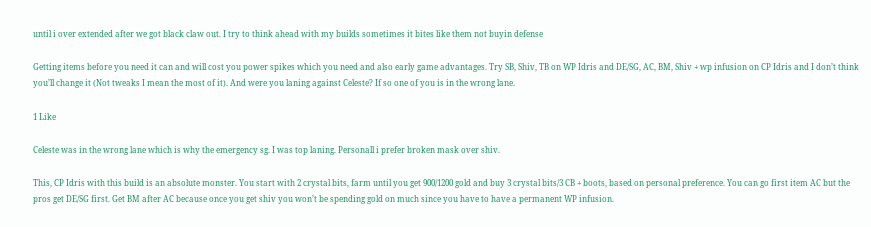until i over extended after we got black claw out. I try to think ahead with my builds sometimes it bites like them not buyin defense

Getting items before you need it can and will cost you power spikes which you need and also early game advantages. Try SB, Shiv, TB on WP Idris and DE/SG, AC, BM, Shiv + wp infusion on CP Idris and I don’t think you’ll change it (Not tweaks I mean the most of it). And were you laning against Celeste? If so one of you is in the wrong lane.

1 Like

Celeste was in the wrong lane which is why the emergency sg. I was top laning. Personall i prefer broken mask over shiv.

This, CP Idris with this build is an absolute monster. You start with 2 crystal bits, farm until you get 900/1200 gold and buy 3 crystal bits/3 CB + boots, based on personal preference. You can go first item AC but the pros get DE/SG first. Get BM after AC because once you get shiv you won’t be spending gold on much since you have to have a permanent WP infusion.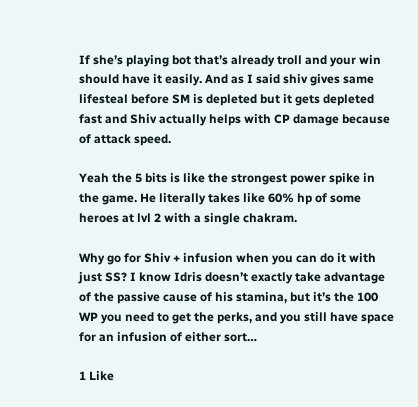If she’s playing bot that’s already troll and your win should have it easily. And as I said shiv gives same lifesteal before SM is depleted but it gets depleted fast and Shiv actually helps with CP damage because of attack speed.

Yeah the 5 bits is like the strongest power spike in the game. He literally takes like 60% hp of some heroes at lvl 2 with a single chakram.

Why go for Shiv + infusion when you can do it with just SS? I know Idris doesn’t exactly take advantage of the passive cause of his stamina, but it’s the 100 WP you need to get the perks, and you still have space for an infusion of either sort…

1 Like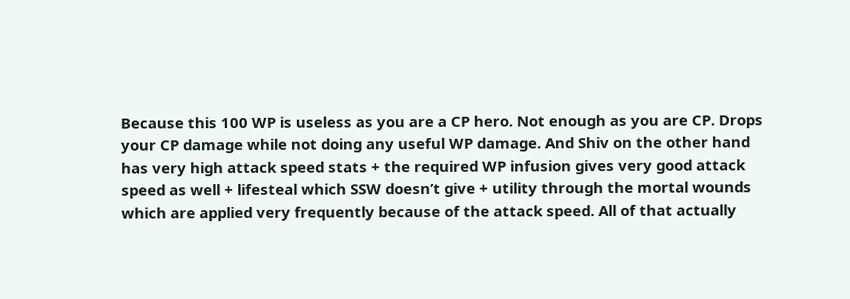Because this 100 WP is useless as you are a CP hero. Not enough as you are CP. Drops your CP damage while not doing any useful WP damage. And Shiv on the other hand has very high attack speed stats + the required WP infusion gives very good attack speed as well + lifesteal which SSW doesn’t give + utility through the mortal wounds which are applied very frequently because of the attack speed. All of that actually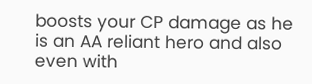boosts your CP damage as he is an AA reliant hero and also even with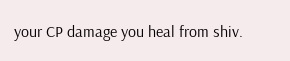your CP damage you heal from shiv.